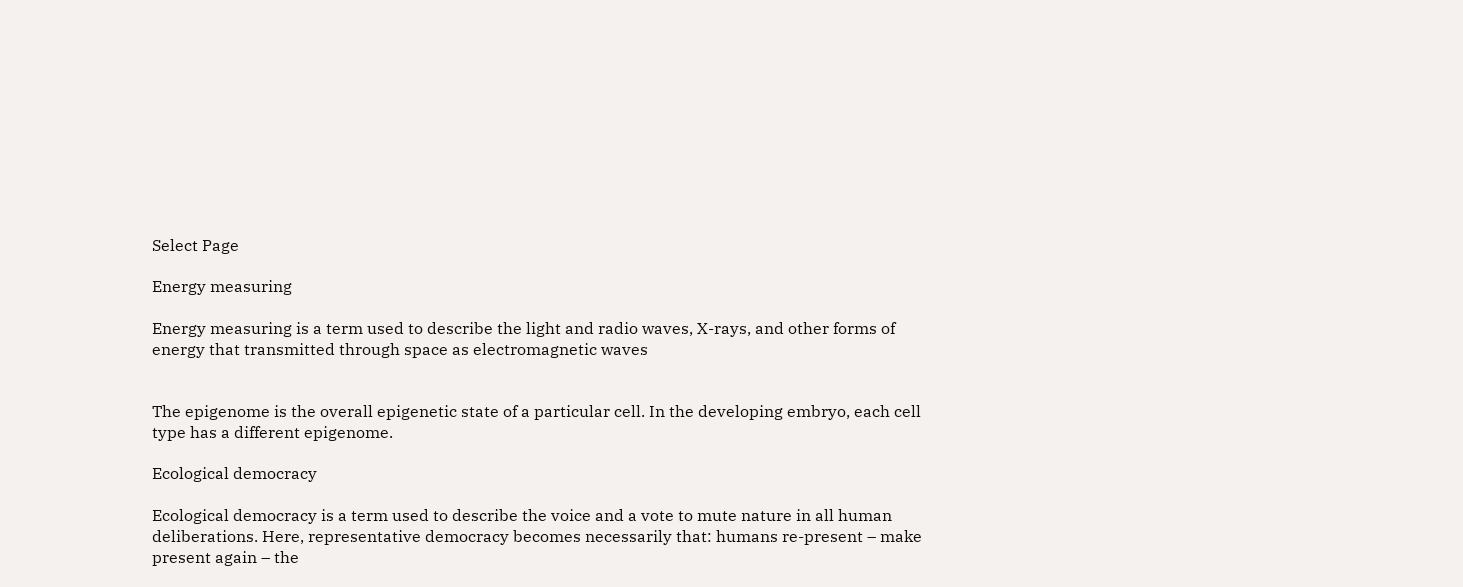Select Page

Energy measuring

Energy measuring is a term used to describe the light and radio waves, X-rays, and other forms of energy that transmitted through space as electromagnetic waves


The epigenome is the overall epigenetic state of a particular cell. In the developing embryo, each cell type has a different epigenome.

Ecological democracy

Ecological democracy is a term used to describe the voice and a vote to mute nature in all human deliberations. Here, representative democracy becomes necessarily that: humans re-present – make present again – the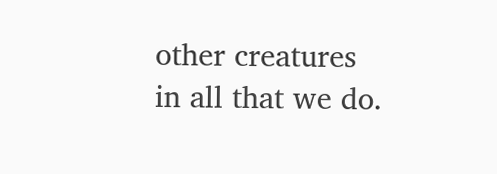other creatures in all that we do.